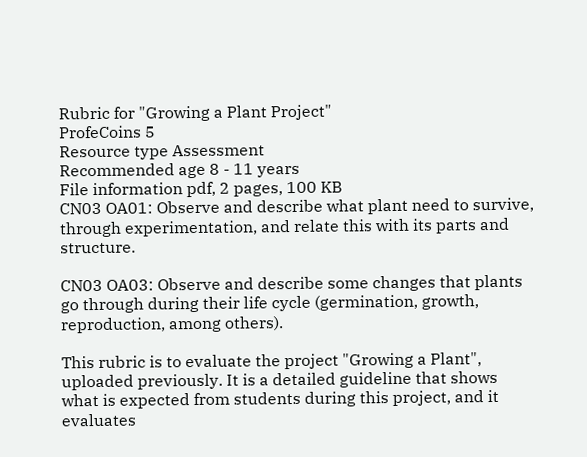Rubric for "Growing a Plant Project"
ProfeCoins 5
Resource type Assessment
Recommended age 8 - 11 years
File information pdf, 2 pages, 100 KB
CN03 OA01: Observe and describe what plant need to survive, through experimentation, and relate this with its parts and structure.

CN03 OA03: Observe and describe some changes that plants go through during their life cycle (germination, growth, reproduction, among others).

This rubric is to evaluate the project "Growing a Plant", uploaded previously. It is a detailed guideline that shows what is expected from students during this project, and it evaluates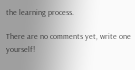the learning process.

There are no comments yet, write one yourself!